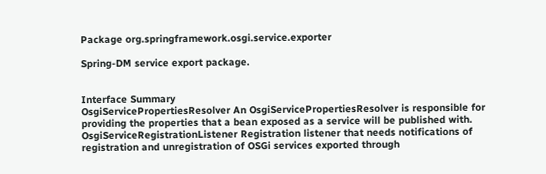Package org.springframework.osgi.service.exporter

Spring-DM service export package.


Interface Summary
OsgiServicePropertiesResolver An OsgiServicePropertiesResolver is responsible for providing the properties that a bean exposed as a service will be published with.
OsgiServiceRegistrationListener Registration listener that needs notifications of registration and unregistration of OSGi services exported through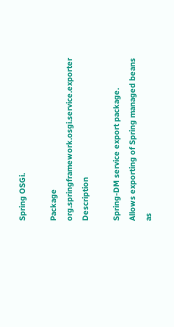Spring OSGi.

Package org.springframework.osgi.service.exporter Description

Spring-DM service export package.
Allows exporting of Spring managed beans as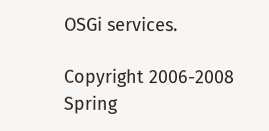OSGi services.

Copyright 2006-2008 Spring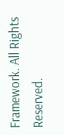Framework. All Rights Reserved.